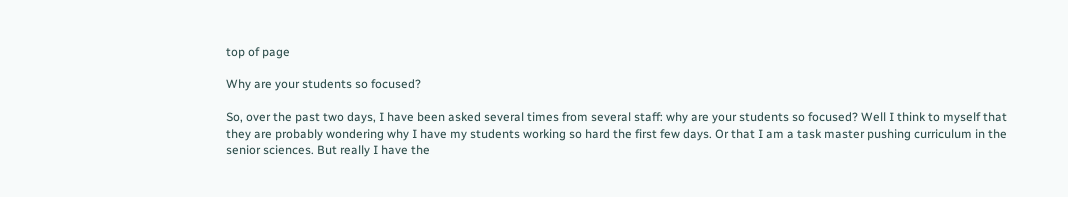top of page

Why are your students so focused?

So, over the past two days, I have been asked several times from several staff: why are your students so focused? Well I think to myself that they are probably wondering why I have my students working so hard the first few days. Or that I am a task master pushing curriculum in the senior sciences. But really I have the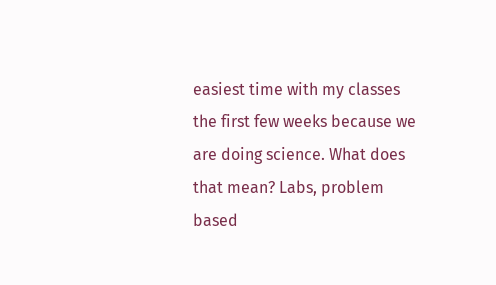easiest time with my classes the first few weeks because we are doing science. What does that mean? Labs, problem based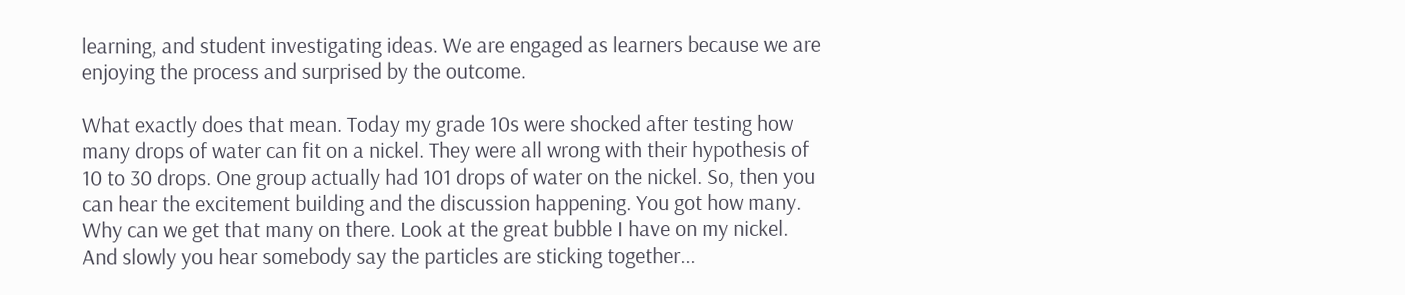learning, and student investigating ideas. We are engaged as learners because we are enjoying the process and surprised by the outcome.

What exactly does that mean. Today my grade 10s were shocked after testing how many drops of water can fit on a nickel. They were all wrong with their hypothesis of 10 to 30 drops. One group actually had 101 drops of water on the nickel. So, then you can hear the excitement building and the discussion happening. You got how many. Why can we get that many on there. Look at the great bubble I have on my nickel. And slowly you hear somebody say the particles are sticking together...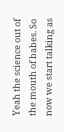Yeah the science out of the mouth of babes. So now we start talking as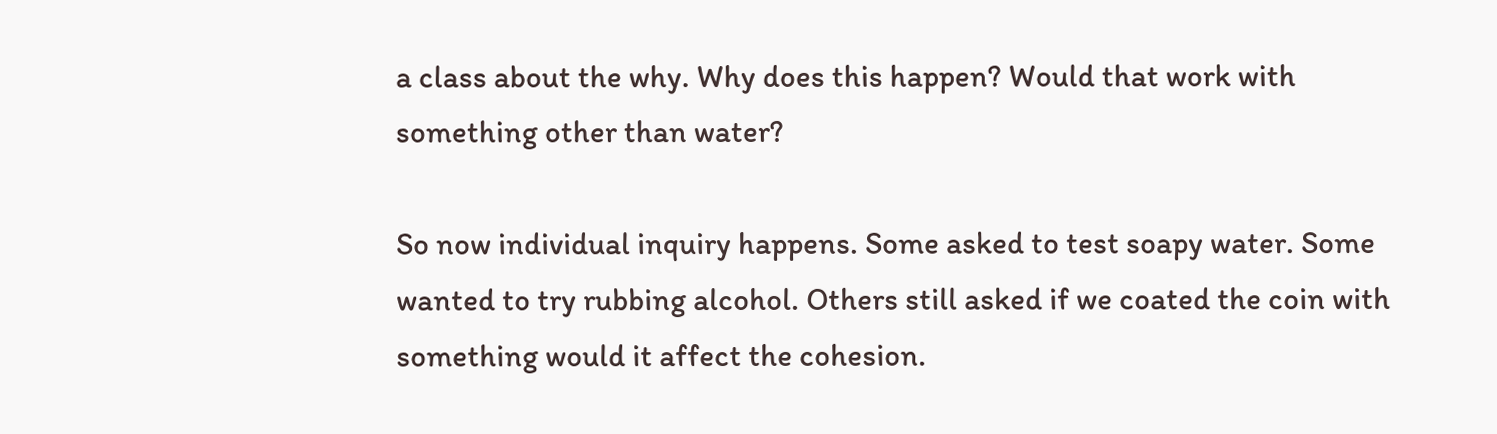a class about the why. Why does this happen? Would that work with something other than water?

So now individual inquiry happens. Some asked to test soapy water. Some wanted to try rubbing alcohol. Others still asked if we coated the coin with something would it affect the cohesion.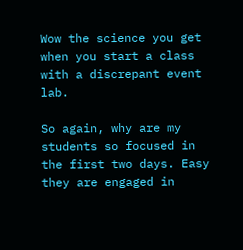Wow the science you get when you start a class with a discrepant event lab.

So again, why are my students so focused in the first two days. Easy they are engaged in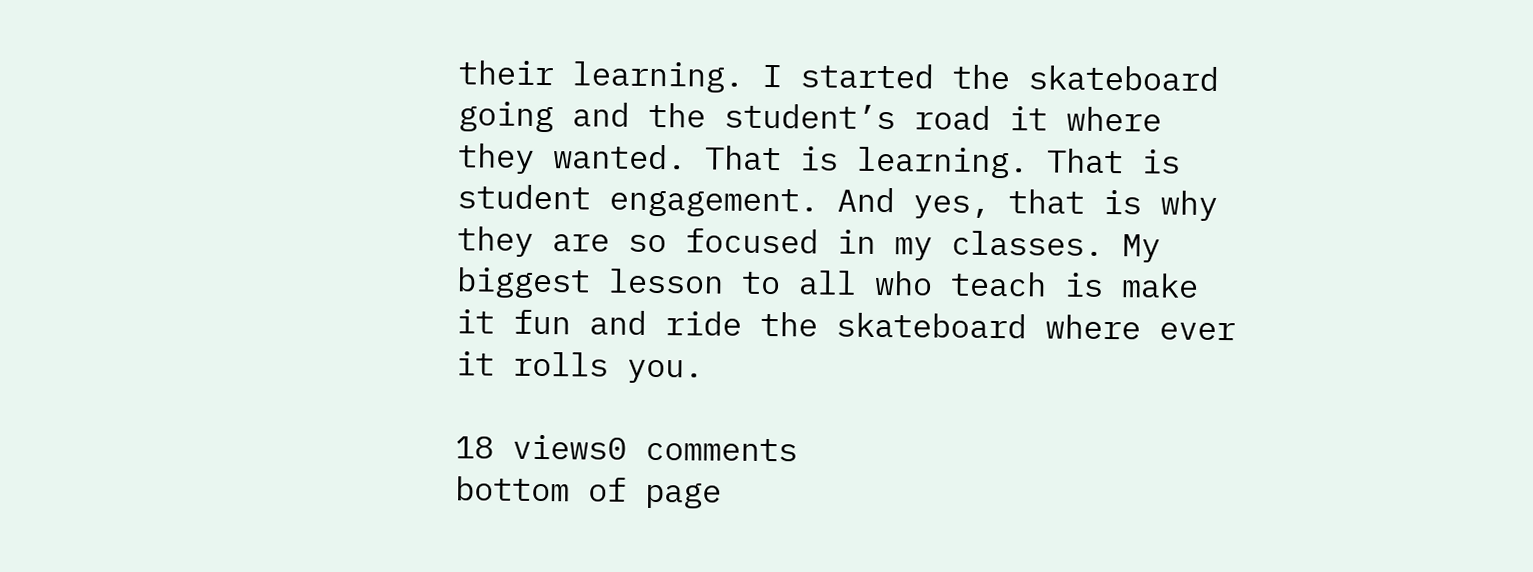their learning. I started the skateboard going and the student’s road it where they wanted. That is learning. That is student engagement. And yes, that is why they are so focused in my classes. My biggest lesson to all who teach is make it fun and ride the skateboard where ever it rolls you.

18 views0 comments
bottom of page